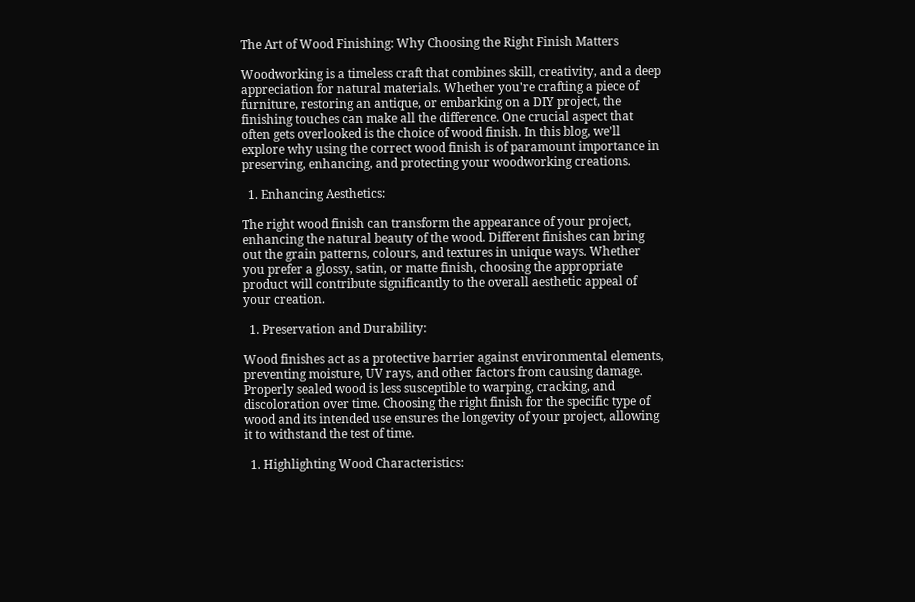The Art of Wood Finishing: Why Choosing the Right Finish Matters

Woodworking is a timeless craft that combines skill, creativity, and a deep appreciation for natural materials. Whether you're crafting a piece of furniture, restoring an antique, or embarking on a DIY project, the finishing touches can make all the difference. One crucial aspect that often gets overlooked is the choice of wood finish. In this blog, we'll explore why using the correct wood finish is of paramount importance in preserving, enhancing, and protecting your woodworking creations.

  1. Enhancing Aesthetics:

The right wood finish can transform the appearance of your project, enhancing the natural beauty of the wood. Different finishes can bring out the grain patterns, colours, and textures in unique ways. Whether you prefer a glossy, satin, or matte finish, choosing the appropriate product will contribute significantly to the overall aesthetic appeal of your creation.

  1. Preservation and Durability:

Wood finishes act as a protective barrier against environmental elements, preventing moisture, UV rays, and other factors from causing damage. Properly sealed wood is less susceptible to warping, cracking, and discoloration over time. Choosing the right finish for the specific type of wood and its intended use ensures the longevity of your project, allowing it to withstand the test of time.

  1. Highlighting Wood Characteristics: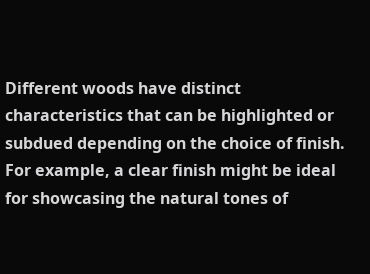Different woods have distinct characteristics that can be highlighted or subdued depending on the choice of finish. For example, a clear finish might be ideal for showcasing the natural tones of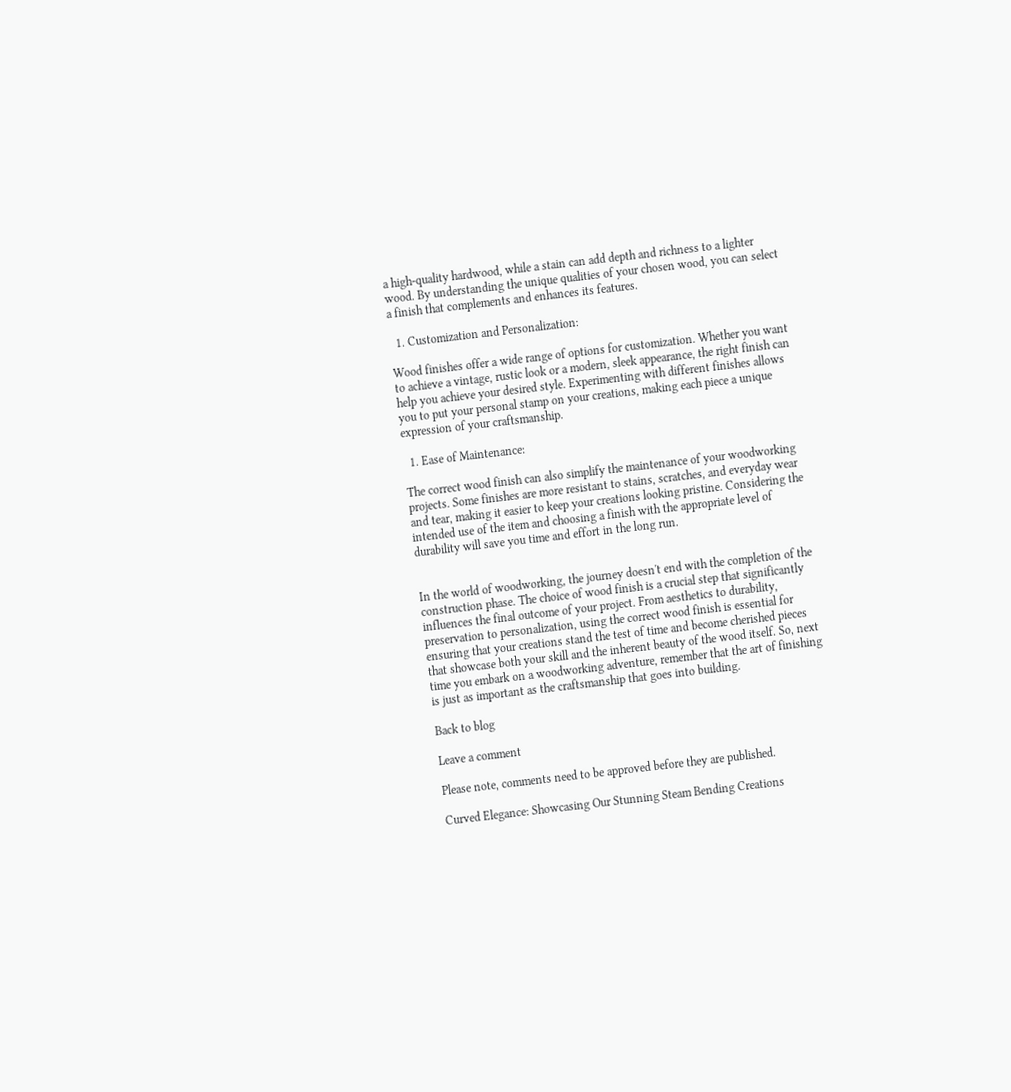a high-quality hardwood, while a stain can add depth and richness to a lighter wood. By understanding the unique qualities of your chosen wood, you can select a finish that complements and enhances its features.

  1. Customization and Personalization:

Wood finishes offer a wide range of options for customization. Whether you want to achieve a vintage, rustic look or a modern, sleek appearance, the right finish can help you achieve your desired style. Experimenting with different finishes allows you to put your personal stamp on your creations, making each piece a unique expression of your craftsmanship.

  1. Ease of Maintenance:

The correct wood finish can also simplify the maintenance of your woodworking projects. Some finishes are more resistant to stains, scratches, and everyday wear and tear, making it easier to keep your creations looking pristine. Considering the intended use of the item and choosing a finish with the appropriate level of durability will save you time and effort in the long run.


In the world of woodworking, the journey doesn't end with the completion of the construction phase. The choice of wood finish is a crucial step that significantly influences the final outcome of your project. From aesthetics to durability, preservation to personalization, using the correct wood finish is essential for ensuring that your creations stand the test of time and become cherished pieces that showcase both your skill and the inherent beauty of the wood itself. So, next time you embark on a woodworking adventure, remember that the art of finishing is just as important as the craftsmanship that goes into building.

Back to blog

Leave a comment

Please note, comments need to be approved before they are published.

Curved Elegance: Showcasing Our Stunning Steam Bending Creations